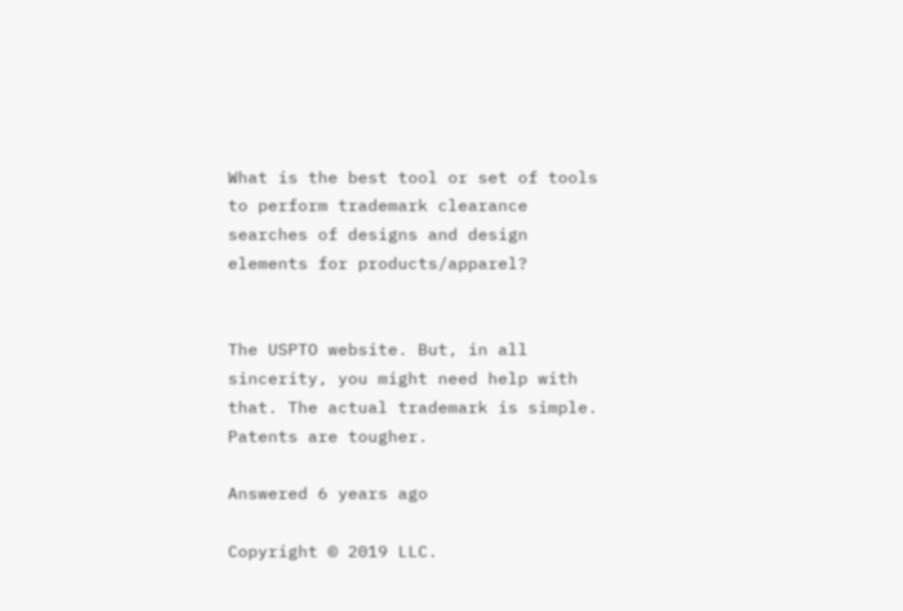What is the best tool or set of tools to perform trademark clearance searches of designs and design elements for products/apparel?


The USPTO website. But, in all sincerity, you might need help with that. The actual trademark is simple. Patents are tougher.

Answered 6 years ago

Copyright © 2019 LLC.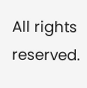All rights reserved.